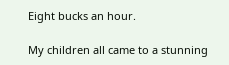Eight bucks an hour.

My children all came to a stunning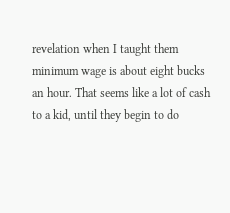revelation when I taught them minimum wage is about eight bucks an hour. That seems like a lot of cash to a kid, until they begin to do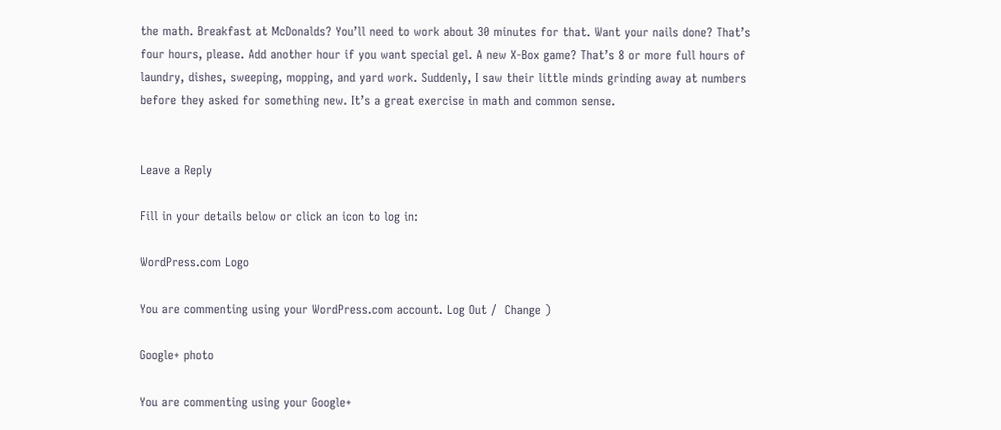the math. Breakfast at McDonalds? You’ll need to work about 30 minutes for that. Want your nails done? That’s four hours, please. Add another hour if you want special gel. A new X-Box game? That’s 8 or more full hours of laundry, dishes, sweeping, mopping, and yard work. Suddenly, I saw their little minds grinding away at numbers before they asked for something new. It’s a great exercise in math and common sense.


Leave a Reply

Fill in your details below or click an icon to log in:

WordPress.com Logo

You are commenting using your WordPress.com account. Log Out /  Change )

Google+ photo

You are commenting using your Google+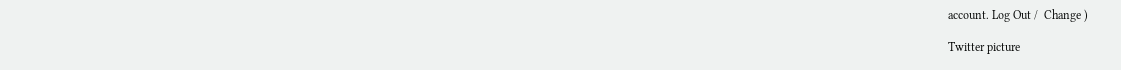account. Log Out /  Change )

Twitter picture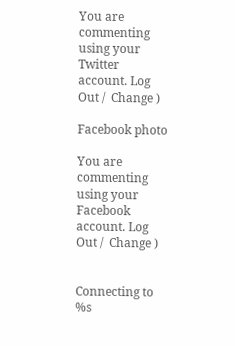You are commenting using your Twitter account. Log Out /  Change )

Facebook photo

You are commenting using your Facebook account. Log Out /  Change )


Connecting to %s